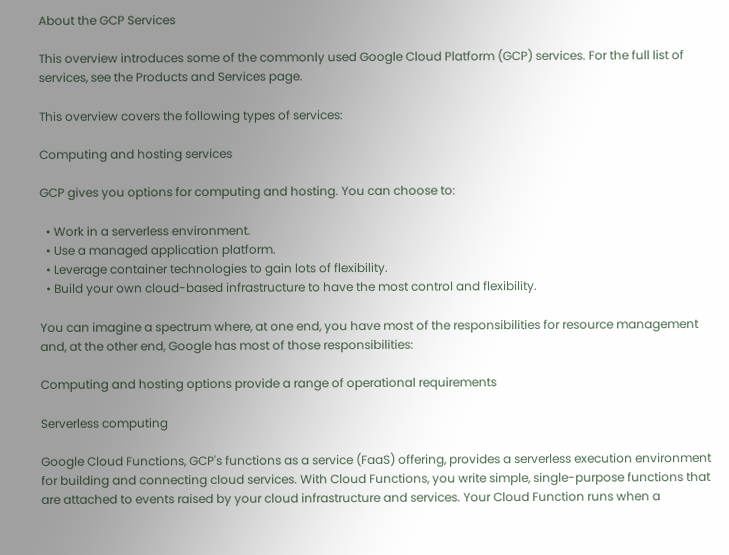About the GCP Services

This overview introduces some of the commonly used Google Cloud Platform (GCP) services. For the full list of services, see the Products and Services page.

This overview covers the following types of services:

Computing and hosting services

GCP gives you options for computing and hosting. You can choose to:

  • Work in a serverless environment.
  • Use a managed application platform.
  • Leverage container technologies to gain lots of flexibility.
  • Build your own cloud-based infrastructure to have the most control and flexibility.

You can imagine a spectrum where, at one end, you have most of the responsibilities for resource management and, at the other end, Google has most of those responsibilities:

Computing and hosting options provide a range of operational requirements

Serverless computing

Google Cloud Functions, GCP's functions as a service (FaaS) offering, provides a serverless execution environment for building and connecting cloud services. With Cloud Functions, you write simple, single-purpose functions that are attached to events raised by your cloud infrastructure and services. Your Cloud Function runs when a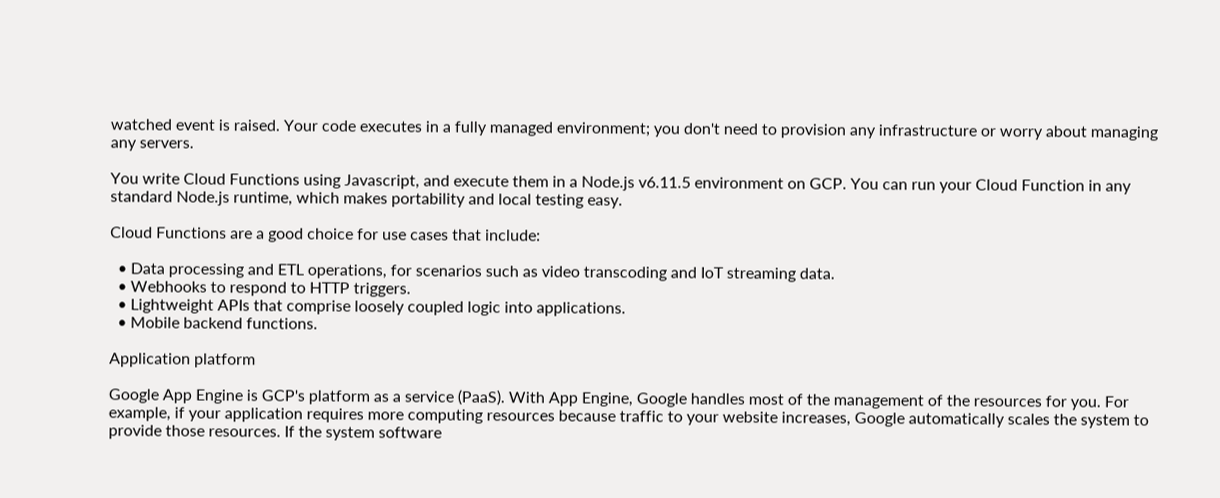watched event is raised. Your code executes in a fully managed environment; you don't need to provision any infrastructure or worry about managing any servers.

You write Cloud Functions using Javascript, and execute them in a Node.js v6.11.5 environment on GCP. You can run your Cloud Function in any standard Node.js runtime, which makes portability and local testing easy.

Cloud Functions are a good choice for use cases that include:

  • Data processing and ETL operations, for scenarios such as video transcoding and IoT streaming data.
  • Webhooks to respond to HTTP triggers.
  • Lightweight APIs that comprise loosely coupled logic into applications.
  • Mobile backend functions.

Application platform

Google App Engine is GCP's platform as a service (PaaS). With App Engine, Google handles most of the management of the resources for you. For example, if your application requires more computing resources because traffic to your website increases, Google automatically scales the system to provide those resources. If the system software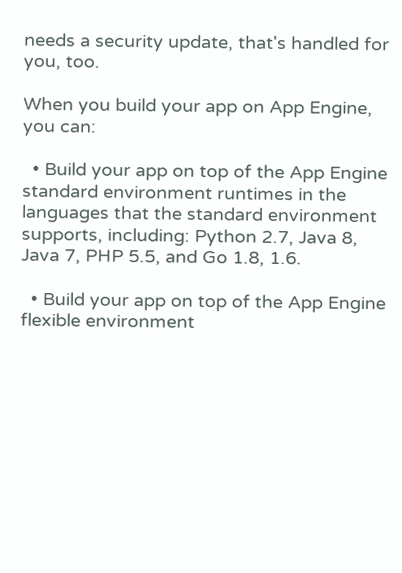needs a security update, that's handled for you, too.

When you build your app on App Engine, you can:

  • Build your app on top of the App Engine standard environment runtimes in the languages that the standard environment supports, including: Python 2.7, Java 8, Java 7, PHP 5.5, and Go 1.8, 1.6.

  • Build your app on top of the App Engine flexible environment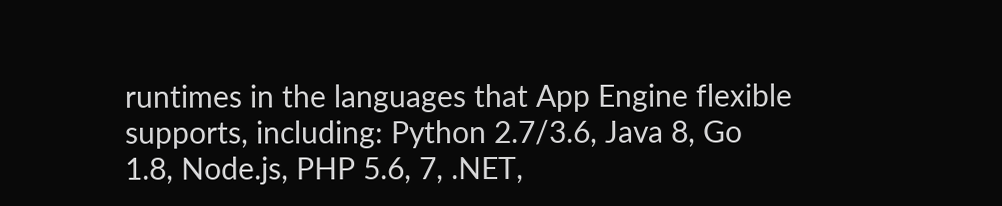runtimes in the languages that App Engine flexible supports, including: Python 2.7/3.6, Java 8, Go 1.8, Node.js, PHP 5.6, 7, .NET,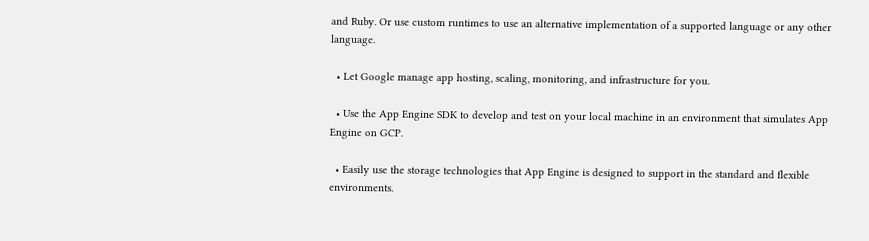and Ruby. Or use custom runtimes to use an alternative implementation of a supported language or any other language.

  • Let Google manage app hosting, scaling, monitoring, and infrastructure for you.

  • Use the App Engine SDK to develop and test on your local machine in an environment that simulates App Engine on GCP.

  • Easily use the storage technologies that App Engine is designed to support in the standard and flexible environments.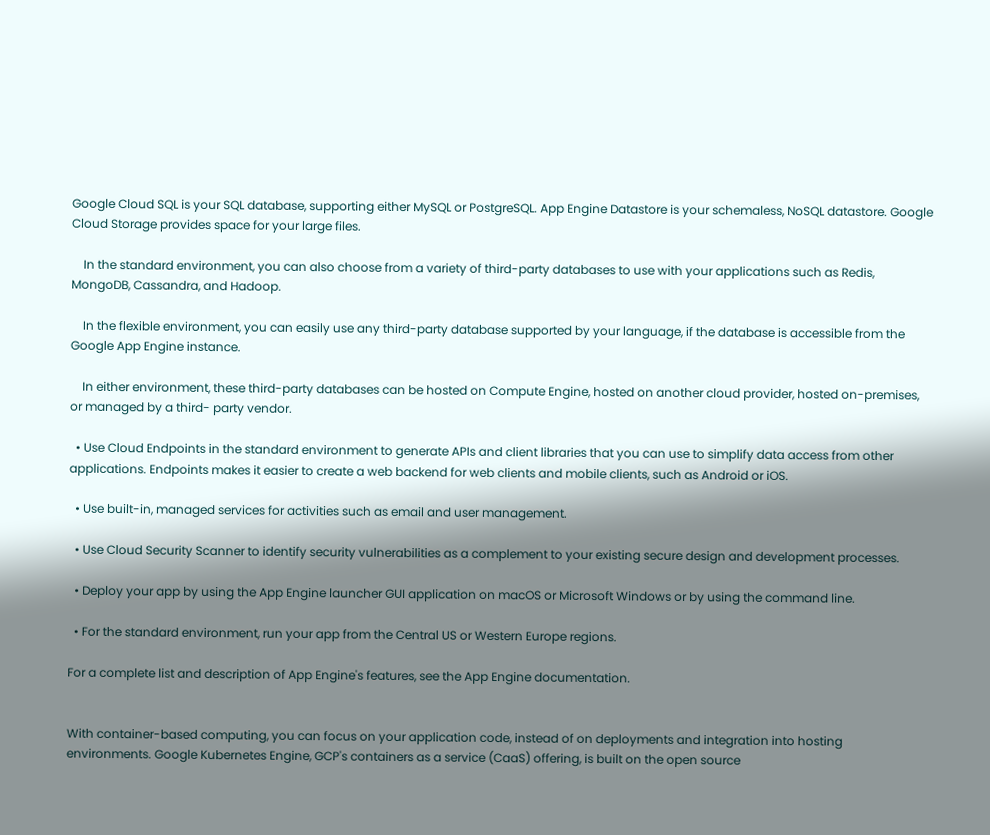Google Cloud SQL is your SQL database, supporting either MySQL or PostgreSQL. App Engine Datastore is your schemaless, NoSQL datastore. Google Cloud Storage provides space for your large files.

    In the standard environment, you can also choose from a variety of third-party databases to use with your applications such as Redis, MongoDB, Cassandra, and Hadoop.

    In the flexible environment, you can easily use any third-party database supported by your language, if the database is accessible from the Google App Engine instance.

    In either environment, these third-party databases can be hosted on Compute Engine, hosted on another cloud provider, hosted on-premises, or managed by a third- party vendor.

  • Use Cloud Endpoints in the standard environment to generate APIs and client libraries that you can use to simplify data access from other applications. Endpoints makes it easier to create a web backend for web clients and mobile clients, such as Android or iOS.

  • Use built-in, managed services for activities such as email and user management.

  • Use Cloud Security Scanner to identify security vulnerabilities as a complement to your existing secure design and development processes.

  • Deploy your app by using the App Engine launcher GUI application on macOS or Microsoft Windows or by using the command line.

  • For the standard environment, run your app from the Central US or Western Europe regions.

For a complete list and description of App Engine's features, see the App Engine documentation.


With container-based computing, you can focus on your application code, instead of on deployments and integration into hosting environments. Google Kubernetes Engine, GCP's containers as a service (CaaS) offering, is built on the open source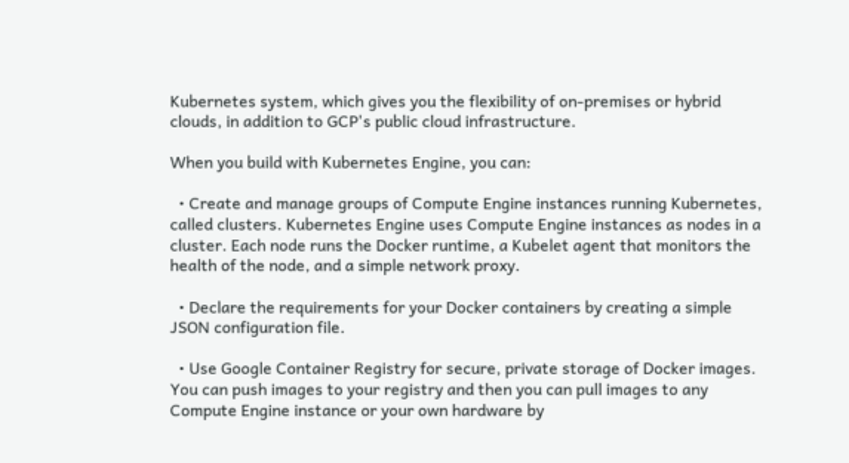Kubernetes system, which gives you the flexibility of on-premises or hybrid clouds, in addition to GCP's public cloud infrastructure.

When you build with Kubernetes Engine, you can:

  • Create and manage groups of Compute Engine instances running Kubernetes, called clusters. Kubernetes Engine uses Compute Engine instances as nodes in a cluster. Each node runs the Docker runtime, a Kubelet agent that monitors the health of the node, and a simple network proxy.

  • Declare the requirements for your Docker containers by creating a simple JSON configuration file.

  • Use Google Container Registry for secure, private storage of Docker images. You can push images to your registry and then you can pull images to any Compute Engine instance or your own hardware by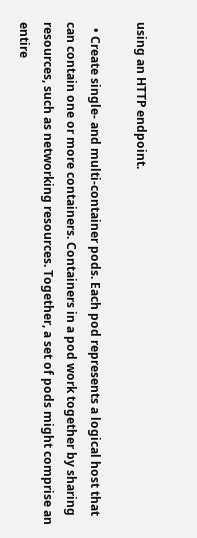using an HTTP endpoint.

  • Create single- and multi-container pods. Each pod represents a logical host that can contain one or more containers. Containers in a pod work together by sharing resources, such as networking resources. Together, a set of pods might comprise an entire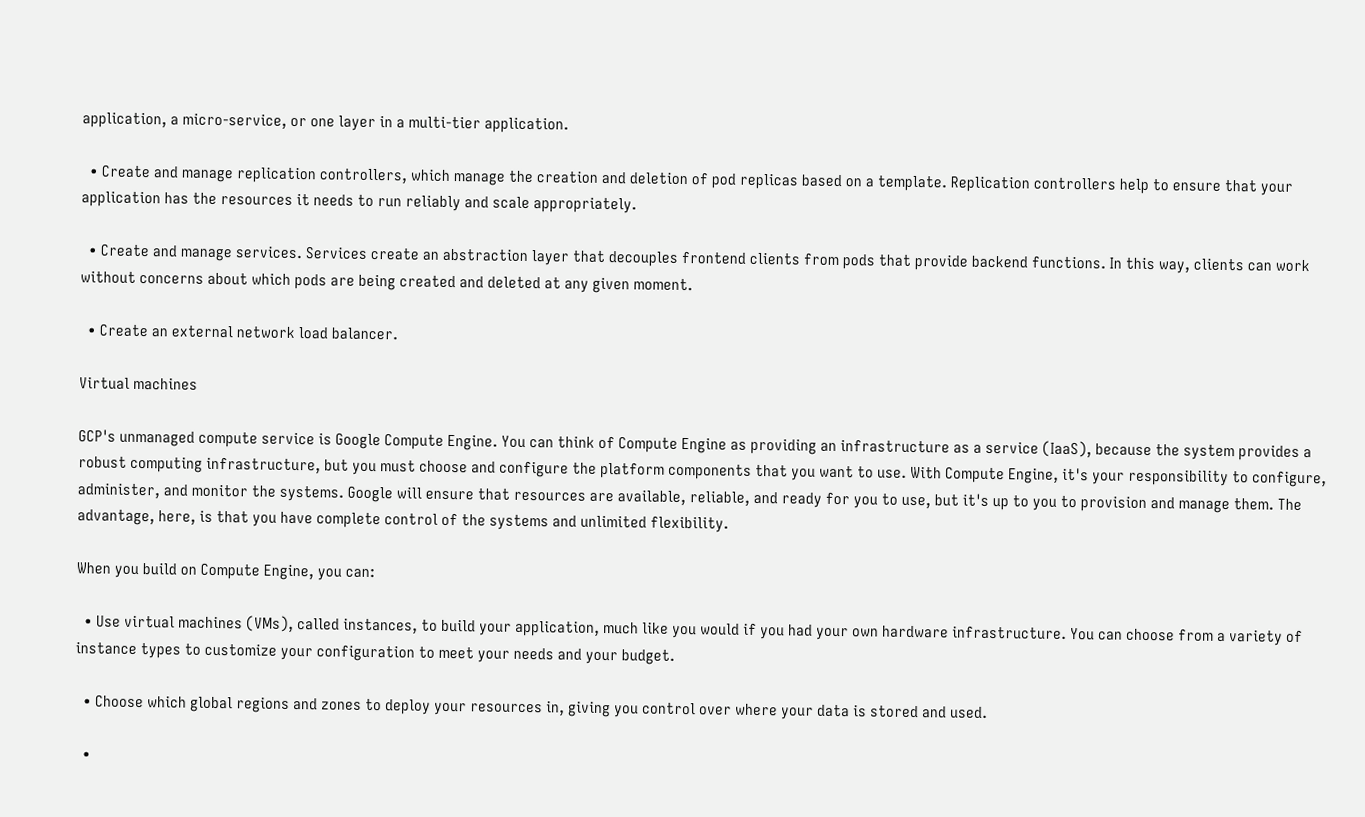application, a micro-service, or one layer in a multi-tier application.

  • Create and manage replication controllers, which manage the creation and deletion of pod replicas based on a template. Replication controllers help to ensure that your application has the resources it needs to run reliably and scale appropriately.

  • Create and manage services. Services create an abstraction layer that decouples frontend clients from pods that provide backend functions. In this way, clients can work without concerns about which pods are being created and deleted at any given moment.

  • Create an external network load balancer.

Virtual machines

GCP's unmanaged compute service is Google Compute Engine. You can think of Compute Engine as providing an infrastructure as a service (IaaS), because the system provides a robust computing infrastructure, but you must choose and configure the platform components that you want to use. With Compute Engine, it's your responsibility to configure, administer, and monitor the systems. Google will ensure that resources are available, reliable, and ready for you to use, but it's up to you to provision and manage them. The advantage, here, is that you have complete control of the systems and unlimited flexibility.

When you build on Compute Engine, you can:

  • Use virtual machines (VMs), called instances, to build your application, much like you would if you had your own hardware infrastructure. You can choose from a variety of instance types to customize your configuration to meet your needs and your budget.

  • Choose which global regions and zones to deploy your resources in, giving you control over where your data is stored and used.

  •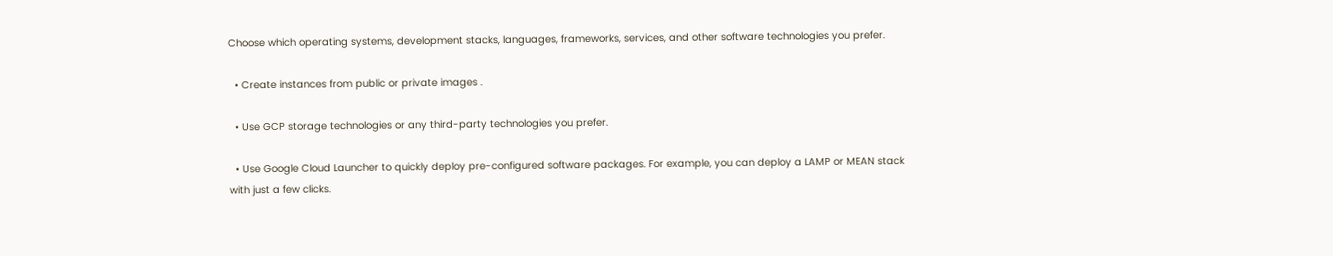Choose which operating systems, development stacks, languages, frameworks, services, and other software technologies you prefer.

  • Create instances from public or private images .

  • Use GCP storage technologies or any third-party technologies you prefer.

  • Use Google Cloud Launcher to quickly deploy pre-configured software packages. For example, you can deploy a LAMP or MEAN stack with just a few clicks.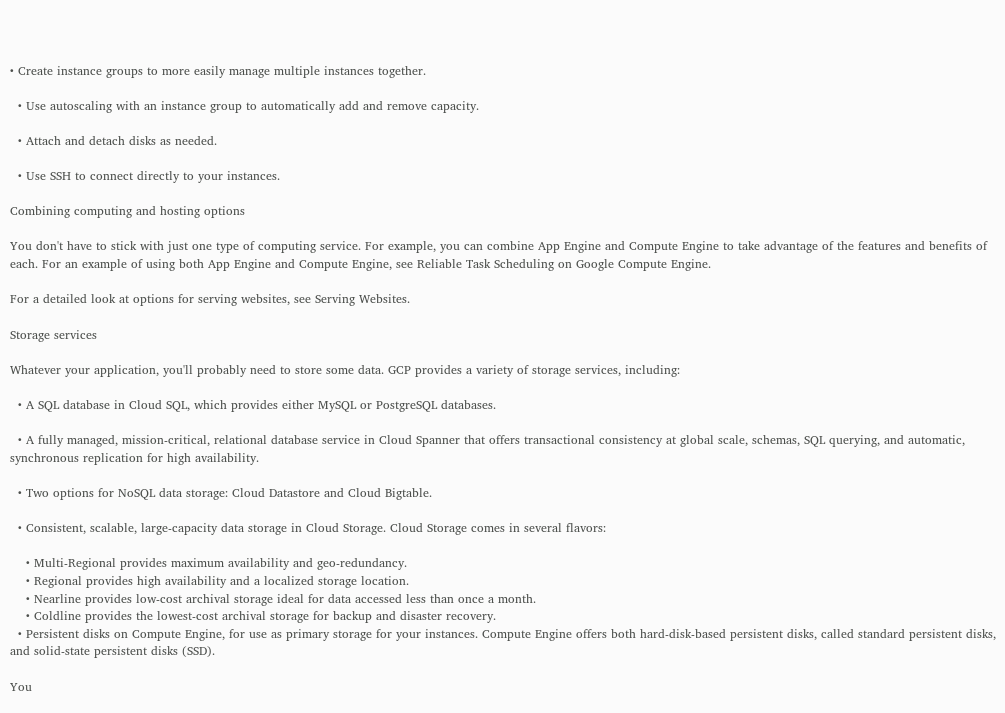• Create instance groups to more easily manage multiple instances together.

  • Use autoscaling with an instance group to automatically add and remove capacity.

  • Attach and detach disks as needed.

  • Use SSH to connect directly to your instances.

Combining computing and hosting options

You don't have to stick with just one type of computing service. For example, you can combine App Engine and Compute Engine to take advantage of the features and benefits of each. For an example of using both App Engine and Compute Engine, see Reliable Task Scheduling on Google Compute Engine.

For a detailed look at options for serving websites, see Serving Websites.

Storage services

Whatever your application, you'll probably need to store some data. GCP provides a variety of storage services, including:

  • A SQL database in Cloud SQL, which provides either MySQL or PostgreSQL databases.

  • A fully managed, mission-critical, relational database service in Cloud Spanner that offers transactional consistency at global scale, schemas, SQL querying, and automatic, synchronous replication for high availability.

  • Two options for NoSQL data storage: Cloud Datastore and Cloud Bigtable.

  • Consistent, scalable, large-capacity data storage in Cloud Storage. Cloud Storage comes in several flavors:

    • Multi-Regional provides maximum availability and geo-redundancy.
    • Regional provides high availability and a localized storage location.
    • Nearline provides low-cost archival storage ideal for data accessed less than once a month.
    • Coldline provides the lowest-cost archival storage for backup and disaster recovery.
  • Persistent disks on Compute Engine, for use as primary storage for your instances. Compute Engine offers both hard-disk-based persistent disks, called standard persistent disks, and solid-state persistent disks (SSD).

You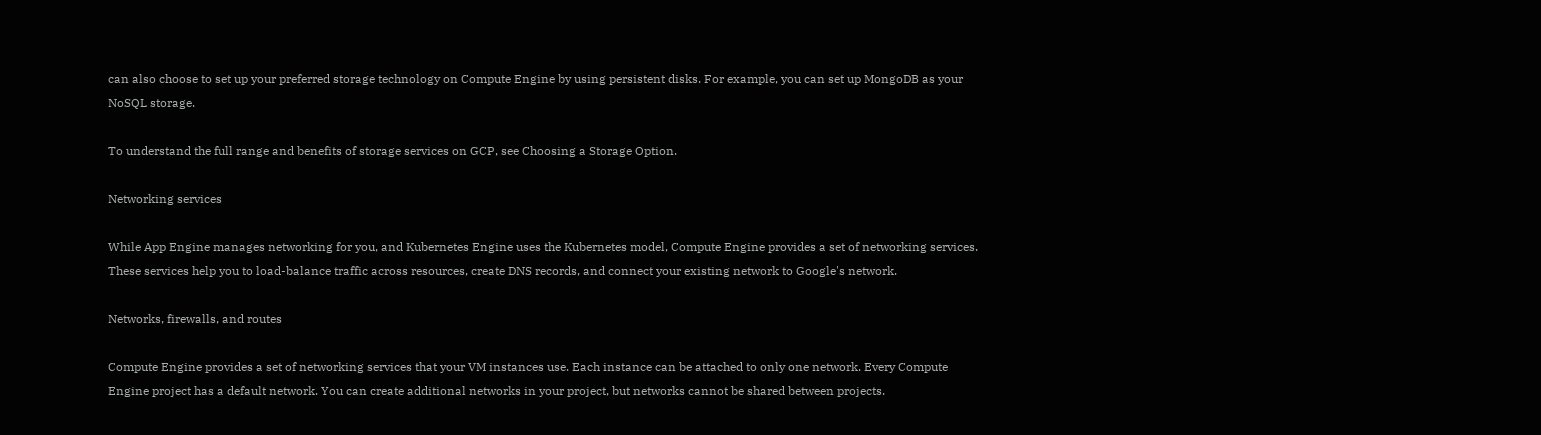can also choose to set up your preferred storage technology on Compute Engine by using persistent disks. For example, you can set up MongoDB as your NoSQL storage.

To understand the full range and benefits of storage services on GCP, see Choosing a Storage Option.

Networking services

While App Engine manages networking for you, and Kubernetes Engine uses the Kubernetes model, Compute Engine provides a set of networking services. These services help you to load-balance traffic across resources, create DNS records, and connect your existing network to Google's network.

Networks, firewalls, and routes

Compute Engine provides a set of networking services that your VM instances use. Each instance can be attached to only one network. Every Compute Engine project has a default network. You can create additional networks in your project, but networks cannot be shared between projects.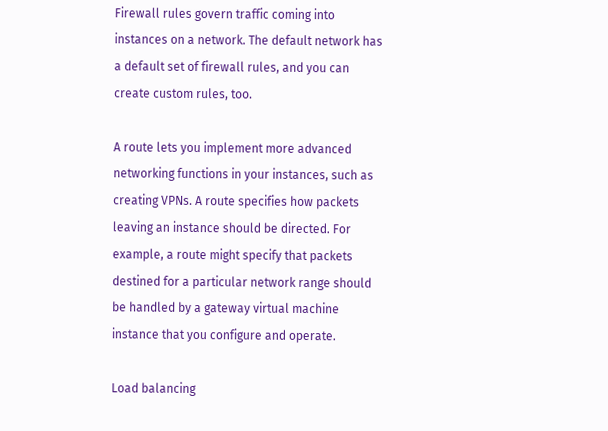Firewall rules govern traffic coming into instances on a network. The default network has a default set of firewall rules, and you can create custom rules, too.

A route lets you implement more advanced networking functions in your instances, such as creating VPNs. A route specifies how packets leaving an instance should be directed. For example, a route might specify that packets destined for a particular network range should be handled by a gateway virtual machine instance that you configure and operate.

Load balancing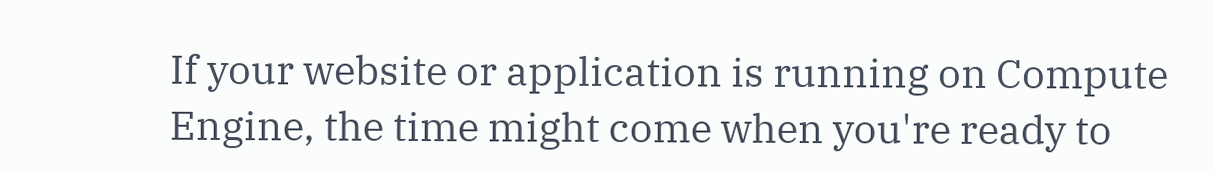If your website or application is running on Compute Engine, the time might come when you're ready to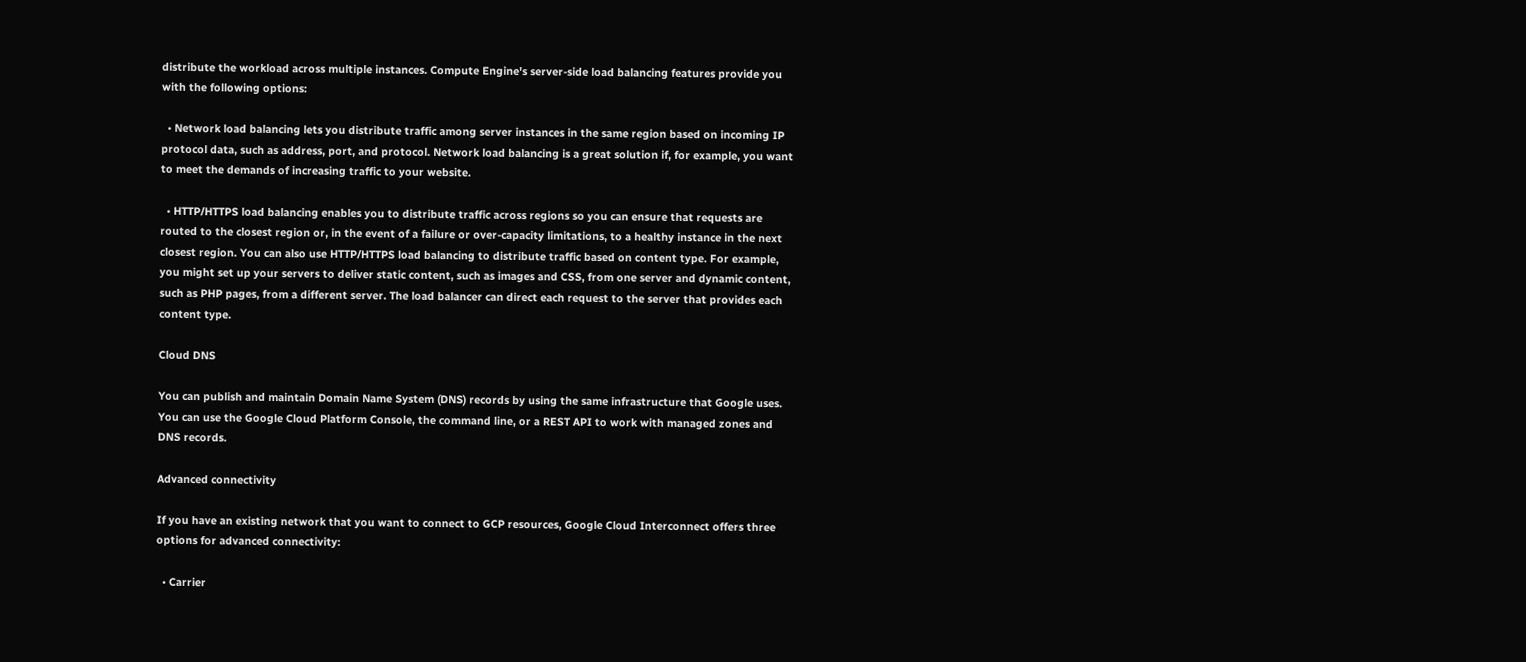distribute the workload across multiple instances. Compute Engine's server-side load balancing features provide you with the following options:

  • Network load balancing lets you distribute traffic among server instances in the same region based on incoming IP protocol data, such as address, port, and protocol. Network load balancing is a great solution if, for example, you want to meet the demands of increasing traffic to your website.

  • HTTP/HTTPS load balancing enables you to distribute traffic across regions so you can ensure that requests are routed to the closest region or, in the event of a failure or over-capacity limitations, to a healthy instance in the next closest region. You can also use HTTP/HTTPS load balancing to distribute traffic based on content type. For example, you might set up your servers to deliver static content, such as images and CSS, from one server and dynamic content, such as PHP pages, from a different server. The load balancer can direct each request to the server that provides each content type.

Cloud DNS

You can publish and maintain Domain Name System (DNS) records by using the same infrastructure that Google uses. You can use the Google Cloud Platform Console, the command line, or a REST API to work with managed zones and DNS records.

Advanced connectivity

If you have an existing network that you want to connect to GCP resources, Google Cloud Interconnect offers three options for advanced connectivity:

  • Carrier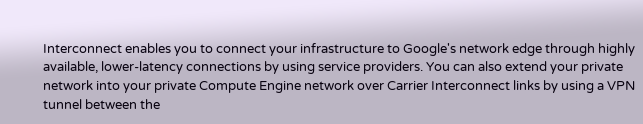Interconnect enables you to connect your infrastructure to Google's network edge through highly available, lower-latency connections by using service providers. You can also extend your private network into your private Compute Engine network over Carrier Interconnect links by using a VPN tunnel between the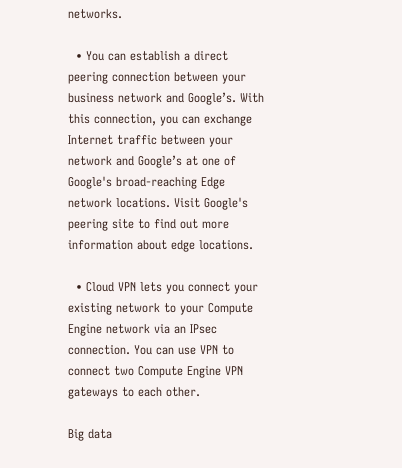networks.

  • You can establish a direct peering connection between your business network and Google’s. With this connection, you can exchange Internet traffic between your network and Google’s at one of Google's broad-reaching Edge network locations. Visit Google's peering site to find out more information about edge locations.

  • Cloud VPN lets you connect your existing network to your Compute Engine network via an IPsec connection. You can use VPN to connect two Compute Engine VPN gateways to each other.

Big data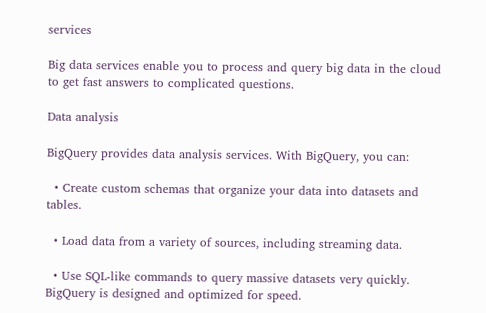services

Big data services enable you to process and query big data in the cloud to get fast answers to complicated questions.

Data analysis

BigQuery provides data analysis services. With BigQuery, you can:

  • Create custom schemas that organize your data into datasets and tables.

  • Load data from a variety of sources, including streaming data.

  • Use SQL-like commands to query massive datasets very quickly. BigQuery is designed and optimized for speed.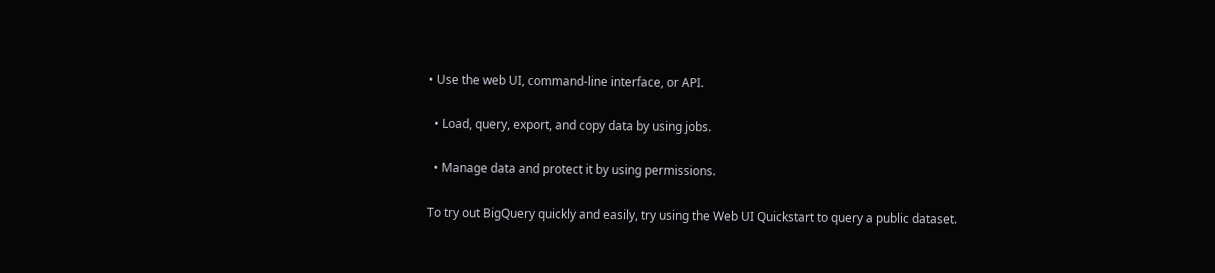• Use the web UI, command-line interface, or API.

  • Load, query, export, and copy data by using jobs.

  • Manage data and protect it by using permissions.

To try out BigQuery quickly and easily, try using the Web UI Quickstart to query a public dataset.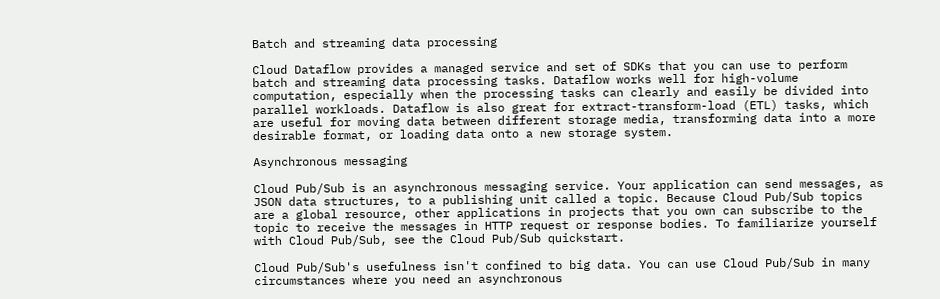Batch and streaming data processing

Cloud Dataflow provides a managed service and set of SDKs that you can use to perform batch and streaming data processing tasks. Dataflow works well for high-volume computation, especially when the processing tasks can clearly and easily be divided into parallel workloads. Dataflow is also great for extract-transform-load (ETL) tasks, which are useful for moving data between different storage media, transforming data into a more desirable format, or loading data onto a new storage system.

Asynchronous messaging

Cloud Pub/Sub is an asynchronous messaging service. Your application can send messages, as JSON data structures, to a publishing unit called a topic. Because Cloud Pub/Sub topics are a global resource, other applications in projects that you own can subscribe to the topic to receive the messages in HTTP request or response bodies. To familiarize yourself with Cloud Pub/Sub, see the Cloud Pub/Sub quickstart.

Cloud Pub/Sub's usefulness isn't confined to big data. You can use Cloud Pub/Sub in many circumstances where you need an asynchronous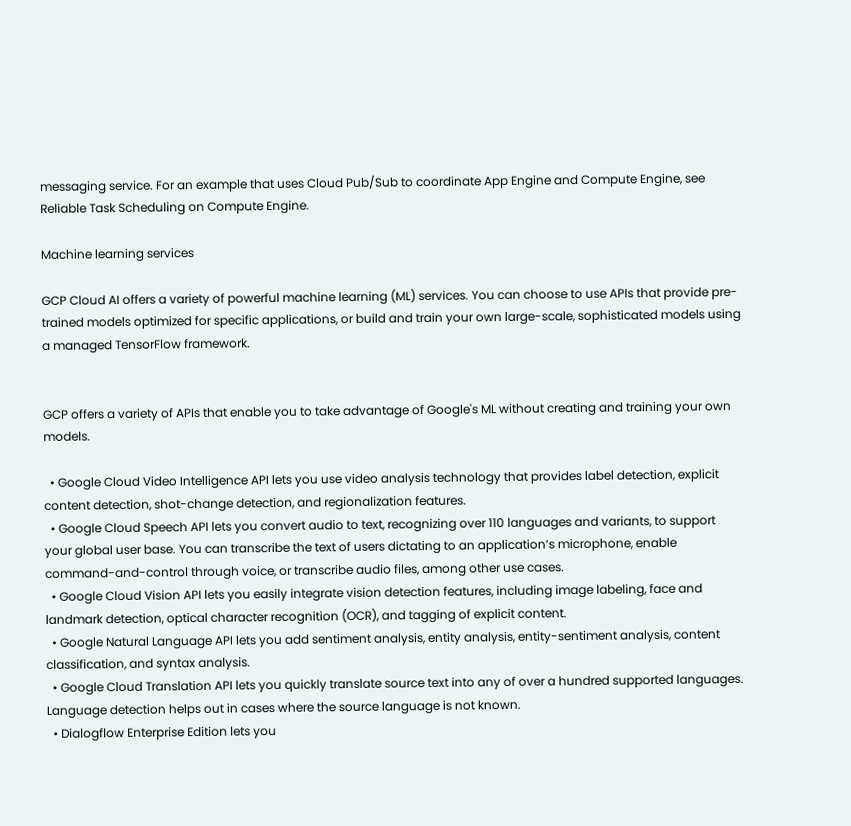messaging service. For an example that uses Cloud Pub/Sub to coordinate App Engine and Compute Engine, see Reliable Task Scheduling on Compute Engine.

Machine learning services

GCP Cloud AI offers a variety of powerful machine learning (ML) services. You can choose to use APIs that provide pre-trained models optimized for specific applications, or build and train your own large-scale, sophisticated models using a managed TensorFlow framework.


GCP offers a variety of APIs that enable you to take advantage of Google's ML without creating and training your own models.

  • Google Cloud Video Intelligence API lets you use video analysis technology that provides label detection, explicit content detection, shot-change detection, and regionalization features.
  • Google Cloud Speech API lets you convert audio to text, recognizing over 110 languages and variants, to support your global user base. You can transcribe the text of users dictating to an application’s microphone, enable command-and-control through voice, or transcribe audio files, among other use cases.
  • Google Cloud Vision API lets you easily integrate vision detection features, including image labeling, face and landmark detection, optical character recognition (OCR), and tagging of explicit content.
  • Google Natural Language API lets you add sentiment analysis, entity analysis, entity-sentiment analysis, content classification, and syntax analysis.
  • Google Cloud Translation API lets you quickly translate source text into any of over a hundred supported languages. Language detection helps out in cases where the source language is not known.
  • Dialogflow Enterprise Edition lets you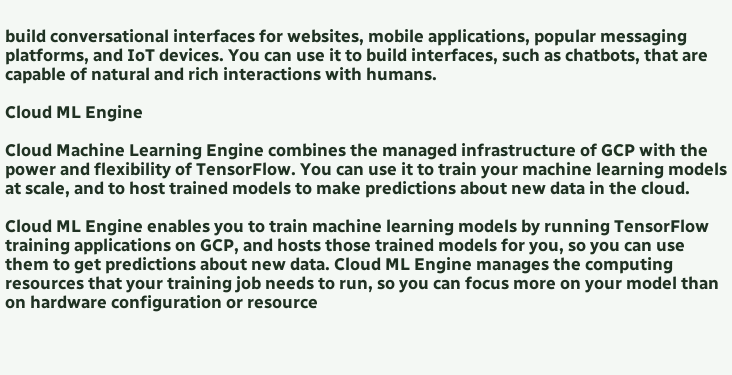build conversational interfaces for websites, mobile applications, popular messaging platforms, and IoT devices. You can use it to build interfaces, such as chatbots, that are capable of natural and rich interactions with humans.

Cloud ML Engine

Cloud Machine Learning Engine combines the managed infrastructure of GCP with the power and flexibility of TensorFlow. You can use it to train your machine learning models at scale, and to host trained models to make predictions about new data in the cloud.

Cloud ML Engine enables you to train machine learning models by running TensorFlow training applications on GCP, and hosts those trained models for you, so you can use them to get predictions about new data. Cloud ML Engine manages the computing resources that your training job needs to run, so you can focus more on your model than on hardware configuration or resource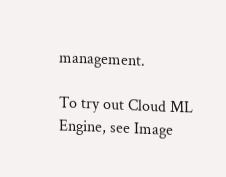management.

To try out Cloud ML Engine, see Image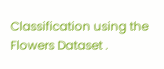Classification using the Flowers Dataset .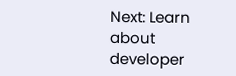Next: Learn about developer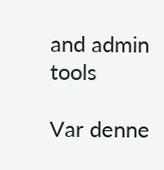and admin tools

Var denne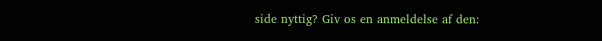side nyttig? Giv os en anmeldelse af den: